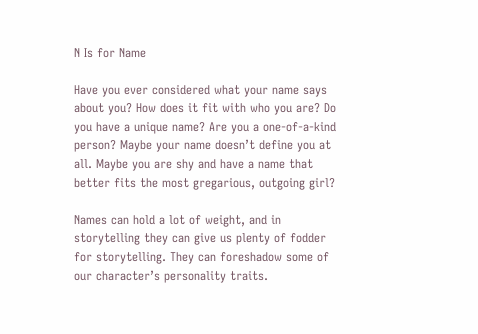N Is for Name

Have you ever considered what your name says about you? How does it fit with who you are? Do you have a unique name? Are you a one-of-a-kind person? Maybe your name doesn’t define you at all. Maybe you are shy and have a name that better fits the most gregarious, outgoing girl?

Names can hold a lot of weight, and in storytelling they can give us plenty of fodder for storytelling. They can foreshadow some of our character’s personality traits.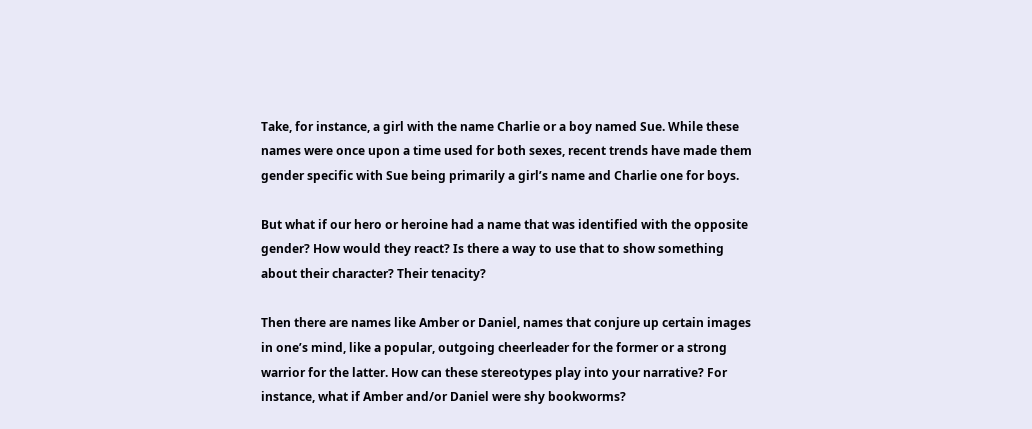Take, for instance, a girl with the name Charlie or a boy named Sue. While these names were once upon a time used for both sexes, recent trends have made them gender specific with Sue being primarily a girl’s name and Charlie one for boys.

But what if our hero or heroine had a name that was identified with the opposite gender? How would they react? Is there a way to use that to show something about their character? Their tenacity?

Then there are names like Amber or Daniel, names that conjure up certain images in one’s mind, like a popular, outgoing cheerleader for the former or a strong warrior for the latter. How can these stereotypes play into your narrative? For instance, what if Amber and/or Daniel were shy bookworms?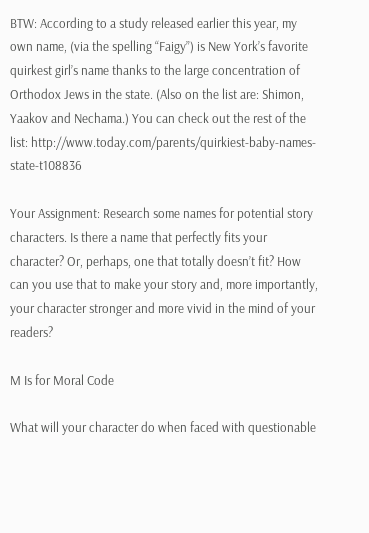BTW: According to a study released earlier this year, my own name, (via the spelling “Faigy”) is New York’s favorite quirkest girl’s name thanks to the large concentration of Orthodox Jews in the state. (Also on the list are: Shimon, Yaakov and Nechama.) You can check out the rest of the list: http://www.today.com/parents/quirkiest-baby-names-state-t108836

Your Assignment: Research some names for potential story characters. Is there a name that perfectly fits your character? Or, perhaps, one that totally doesn’t fit? How can you use that to make your story and, more importantly, your character stronger and more vivid in the mind of your readers?

M Is for Moral Code

What will your character do when faced with questionable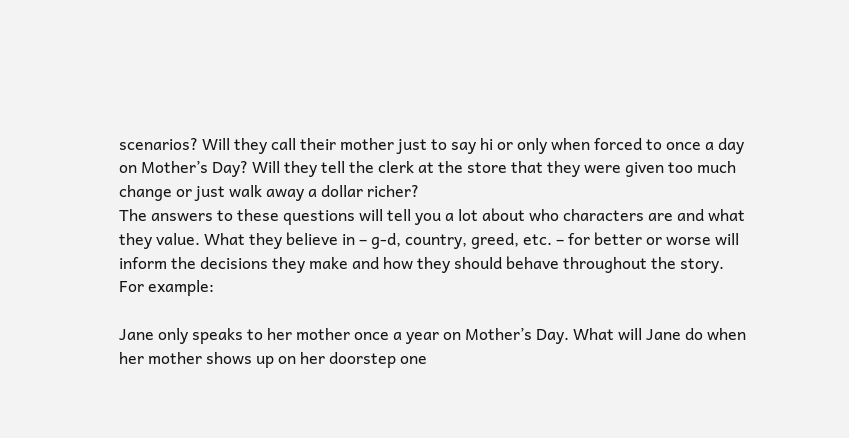scenarios? Will they call their mother just to say hi or only when forced to once a day on Mother’s Day? Will they tell the clerk at the store that they were given too much change or just walk away a dollar richer?
The answers to these questions will tell you a lot about who characters are and what they value. What they believe in – g-d, country, greed, etc. – for better or worse will inform the decisions they make and how they should behave throughout the story.
For example:

Jane only speaks to her mother once a year on Mother’s Day. What will Jane do when her mother shows up on her doorstep one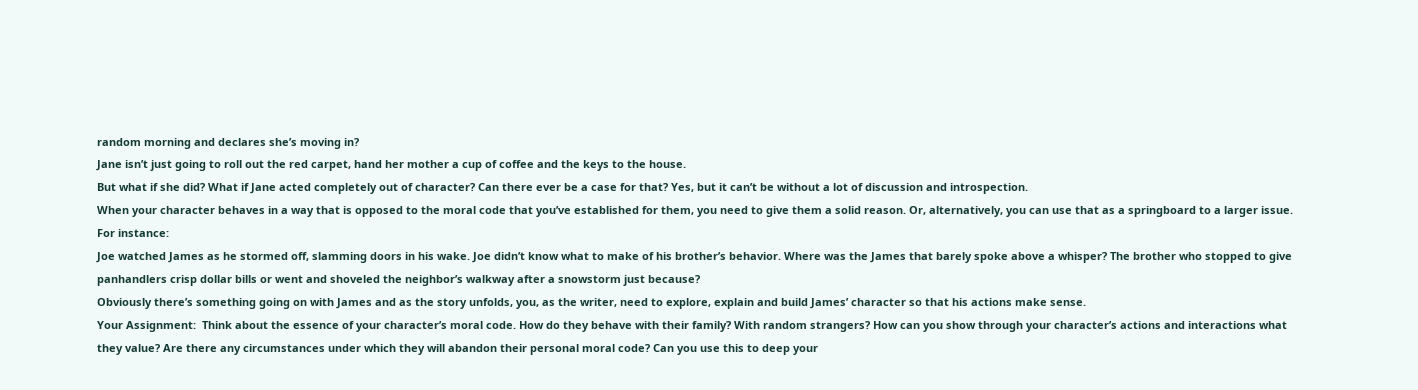random morning and declares she’s moving in?
Jane isn’t just going to roll out the red carpet, hand her mother a cup of coffee and the keys to the house.
But what if she did? What if Jane acted completely out of character? Can there ever be a case for that? Yes, but it can’t be without a lot of discussion and introspection.
When your character behaves in a way that is opposed to the moral code that you’ve established for them, you need to give them a solid reason. Or, alternatively, you can use that as a springboard to a larger issue.
For instance:
Joe watched James as he stormed off, slamming doors in his wake. Joe didn’t know what to make of his brother’s behavior. Where was the James that barely spoke above a whisper? The brother who stopped to give panhandlers crisp dollar bills or went and shoveled the neighbor’s walkway after a snowstorm just because?
Obviously there’s something going on with James and as the story unfolds, you, as the writer, need to explore, explain and build James’ character so that his actions make sense.
Your Assignment:  Think about the essence of your character’s moral code. How do they behave with their family? With random strangers? How can you show through your character’s actions and interactions what they value? Are there any circumstances under which they will abandon their personal moral code? Can you use this to deep your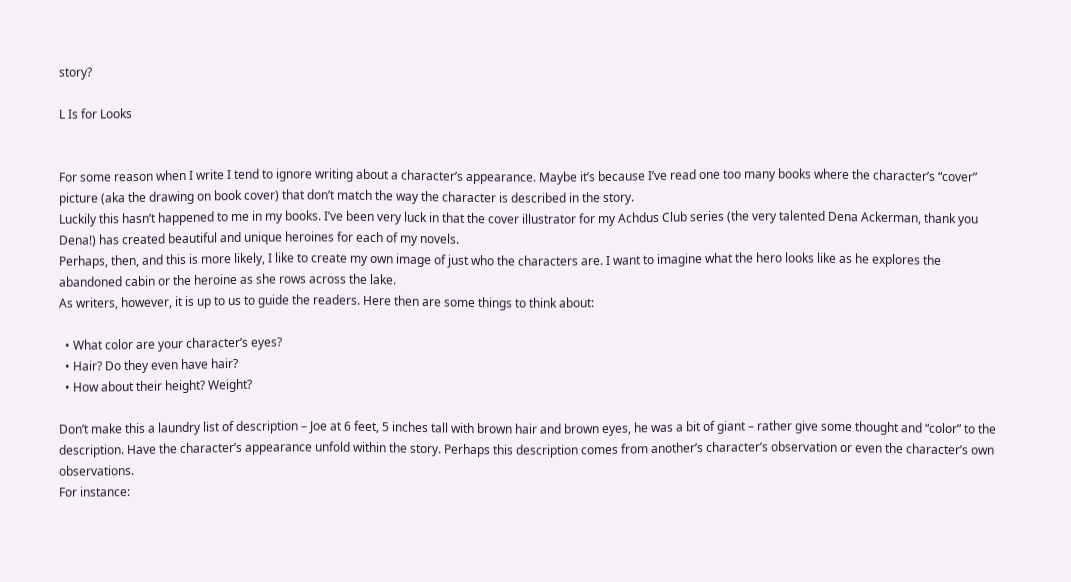story?

L Is for Looks


For some reason when I write I tend to ignore writing about a character’s appearance. Maybe it’s because I’ve read one too many books where the character’s “cover” picture (aka the drawing on book cover) that don’t match the way the character is described in the story.
Luckily this hasn’t happened to me in my books. I’ve been very luck in that the cover illustrator for my Achdus Club series (the very talented Dena Ackerman, thank you Dena!) has created beautiful and unique heroines for each of my novels.
Perhaps, then, and this is more likely, I like to create my own image of just who the characters are. I want to imagine what the hero looks like as he explores the abandoned cabin or the heroine as she rows across the lake.
As writers, however, it is up to us to guide the readers. Here then are some things to think about:

  • What color are your character’s eyes?
  • Hair? Do they even have hair?
  • How about their height? Weight?

Don’t make this a laundry list of description – Joe at 6 feet, 5 inches tall with brown hair and brown eyes, he was a bit of giant – rather give some thought and “color” to the description. Have the character’s appearance unfold within the story. Perhaps this description comes from another’s character’s observation or even the character’s own observations.
For instance: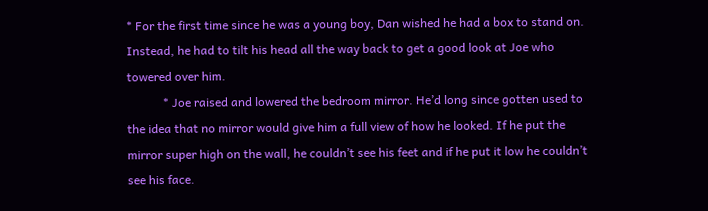* For the first time since he was a young boy, Dan wished he had a box to stand on. Instead, he had to tilt his head all the way back to get a good look at Joe who towered over him.
            * Joe raised and lowered the bedroom mirror. He’d long since gotten used to the idea that no mirror would give him a full view of how he looked. If he put the mirror super high on the wall, he couldn’t see his feet and if he put it low he couldn’t see his face.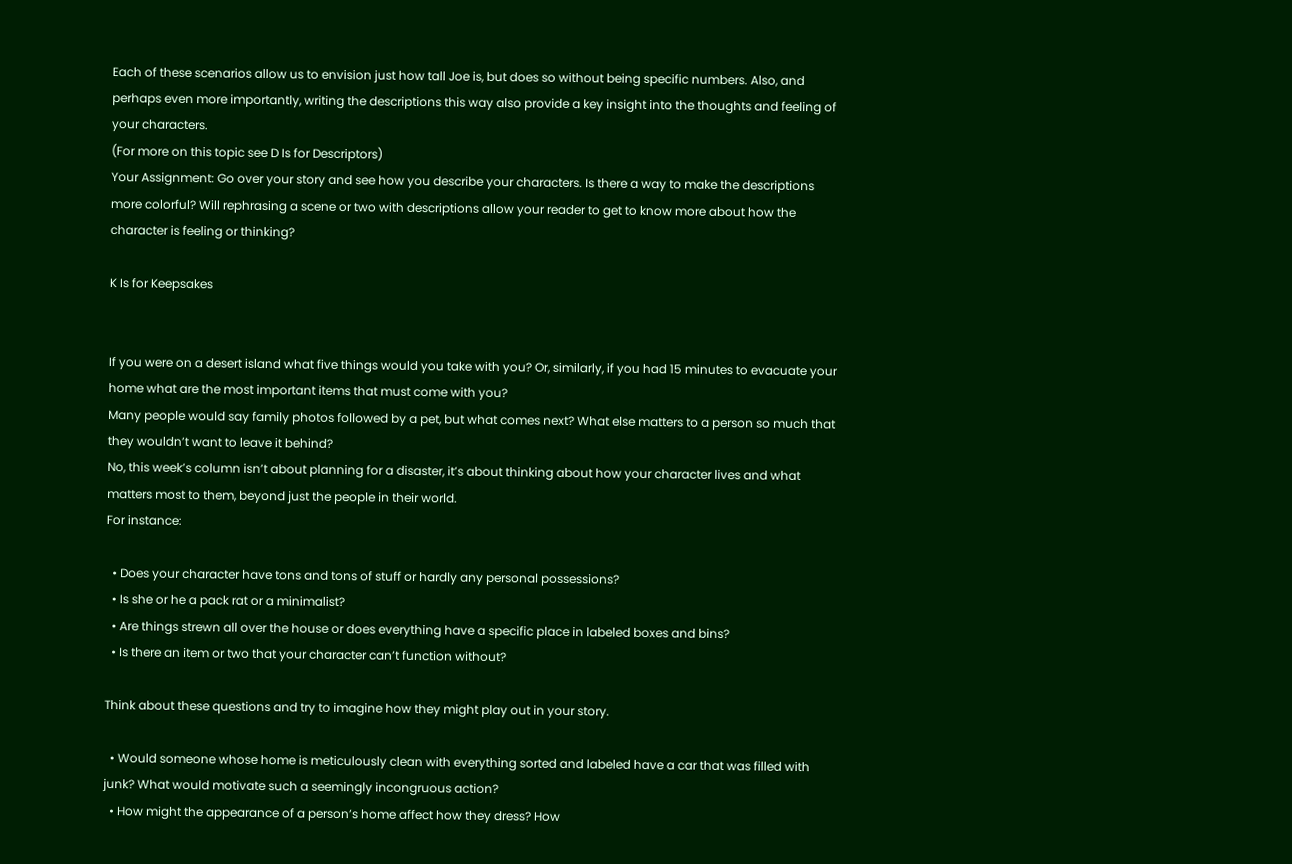Each of these scenarios allow us to envision just how tall Joe is, but does so without being specific numbers. Also, and perhaps even more importantly, writing the descriptions this way also provide a key insight into the thoughts and feeling of your characters.
(For more on this topic see D Is for Descriptors)
Your Assignment: Go over your story and see how you describe your characters. Is there a way to make the descriptions more colorful? Will rephrasing a scene or two with descriptions allow your reader to get to know more about how the character is feeling or thinking?

K Is for Keepsakes


If you were on a desert island what five things would you take with you? Or, similarly, if you had 15 minutes to evacuate your home what are the most important items that must come with you?
Many people would say family photos followed by a pet, but what comes next? What else matters to a person so much that they wouldn’t want to leave it behind?
No, this week’s column isn’t about planning for a disaster, it’s about thinking about how your character lives and what matters most to them, beyond just the people in their world.
For instance:

  • Does your character have tons and tons of stuff or hardly any personal possessions?
  • Is she or he a pack rat or a minimalist?
  • Are things strewn all over the house or does everything have a specific place in labeled boxes and bins?
  • Is there an item or two that your character can’t function without?

Think about these questions and try to imagine how they might play out in your story.

  • Would someone whose home is meticulously clean with everything sorted and labeled have a car that was filled with junk? What would motivate such a seemingly incongruous action?
  • How might the appearance of a person’s home affect how they dress? How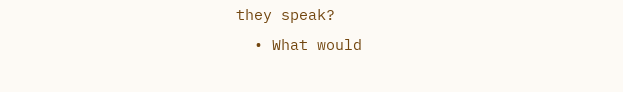they speak?
  • What would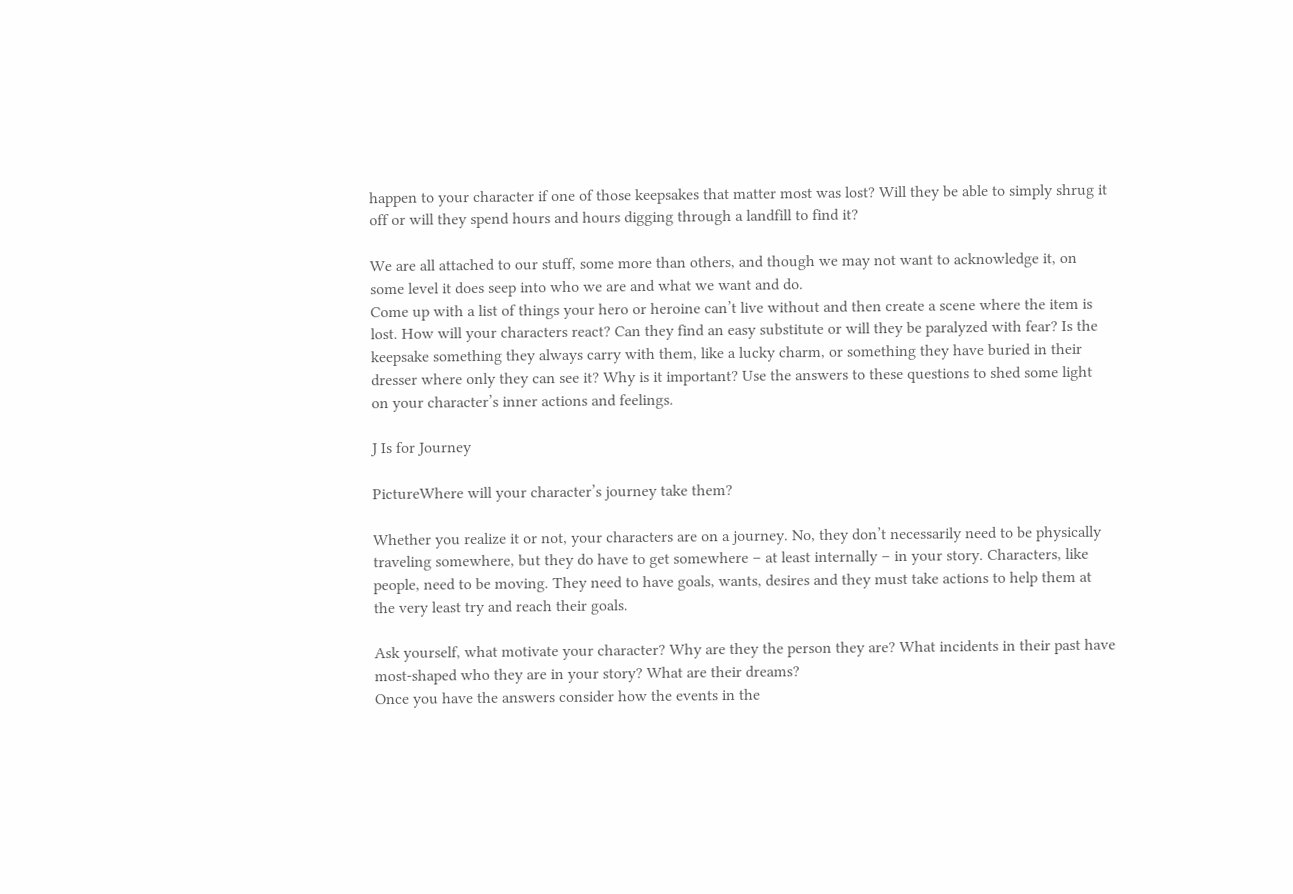happen to your character if one of those keepsakes that matter most was lost? Will they be able to simply shrug it off or will they spend hours and hours digging through a landfill to find it?

We are all attached to our stuff, some more than others, and though we may not want to acknowledge it, on some level it does seep into who we are and what we want and do.
Come up with a list of things your hero or heroine can’t live without and then create a scene where the item is lost. How will your characters react? Can they find an easy substitute or will they be paralyzed with fear? Is the keepsake something they always carry with them, like a lucky charm, or something they have buried in their dresser where only they can see it? Why is it important? Use the answers to these questions to shed some light on your character’s inner actions and feelings.

J Is for Journey

PictureWhere will your character’s journey take them?

Whether you realize it or not, your characters are on a journey. No, they don’t necessarily need to be physically traveling somewhere, but they do have to get somewhere – at least internally – in your story. Characters, like people, need to be moving. They need to have goals, wants, desires and they must take actions to help them at the very least try and reach their goals.

Ask yourself, what motivate your character? Why are they the person they are? What incidents in their past have most-shaped who they are in your story? What are their dreams?
Once you have the answers consider how the events in the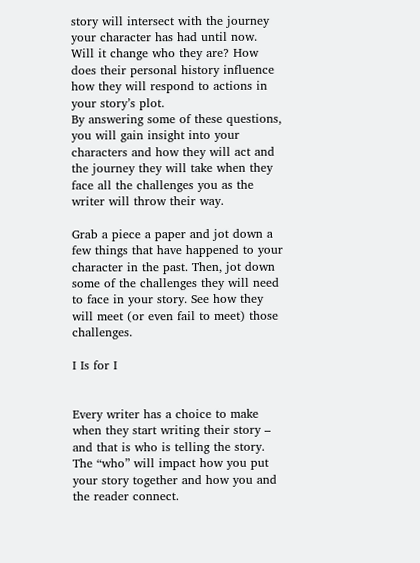story will intersect with the journey your character has had until now. Will it change who they are? How does their personal history influence how they will respond to actions in your story’s plot.
By answering some of these questions, you will gain insight into your characters and how they will act and the journey they will take when they face all the challenges you as the writer will throw their way.

Grab a piece a paper and jot down a few things that have happened to your character in the past. Then, jot down some of the challenges they will need to face in your story. See how they will meet (or even fail to meet) those challenges.

I Is for I


Every writer has a choice to make when they start writing their story – and that is who is telling the story. The “who” will impact how you put your story together and how you and the reader connect.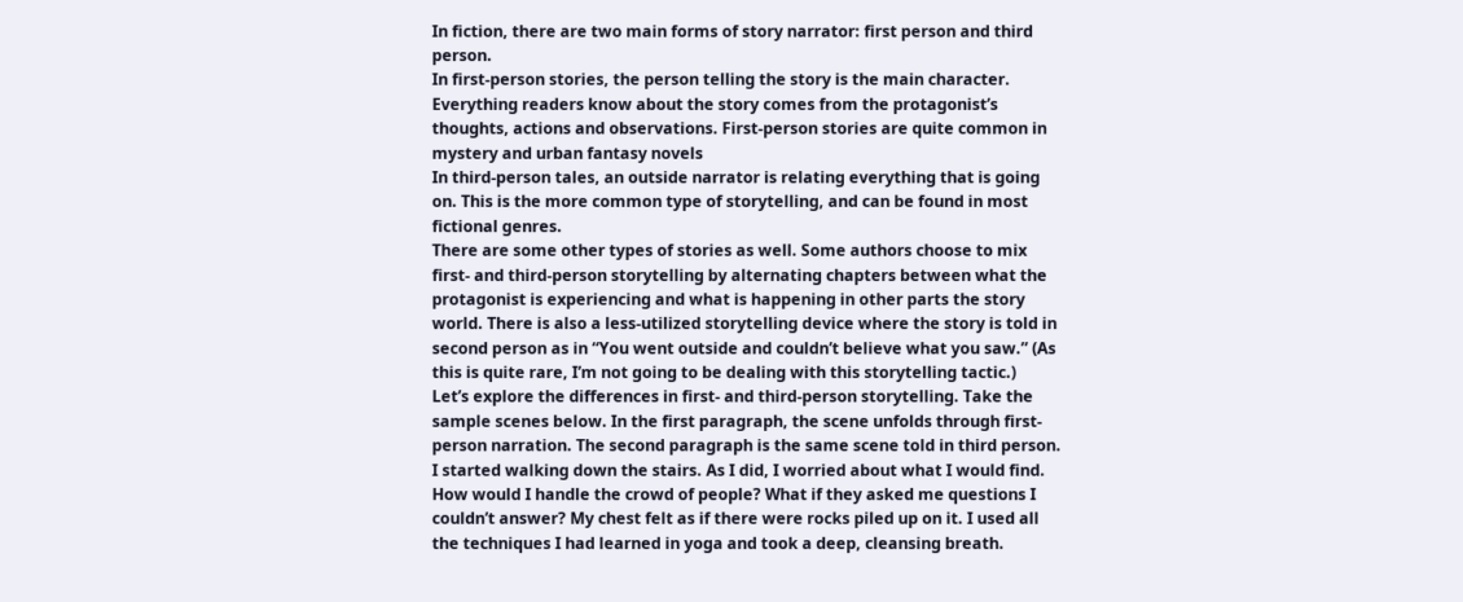In fiction, there are two main forms of story narrator: first person and third person.
In first-person stories, the person telling the story is the main character. Everything readers know about the story comes from the protagonist’s thoughts, actions and observations. First-person stories are quite common in mystery and urban fantasy novels
In third-person tales, an outside narrator is relating everything that is going on. This is the more common type of storytelling, and can be found in most fictional genres.
There are some other types of stories as well. Some authors choose to mix first- and third-person storytelling by alternating chapters between what the protagonist is experiencing and what is happening in other parts the story world. There is also a less-utilized storytelling device where the story is told in second person as in “You went outside and couldn’t believe what you saw.” (As this is quite rare, I’m not going to be dealing with this storytelling tactic.)
Let’s explore the differences in first- and third-person storytelling. Take the sample scenes below. In the first paragraph, the scene unfolds through first-person narration. The second paragraph is the same scene told in third person.
I started walking down the stairs. As I did, I worried about what I would find. How would I handle the crowd of people? What if they asked me questions I couldn’t answer? My chest felt as if there were rocks piled up on it. I used all the techniques I had learned in yoga and took a deep, cleansing breath.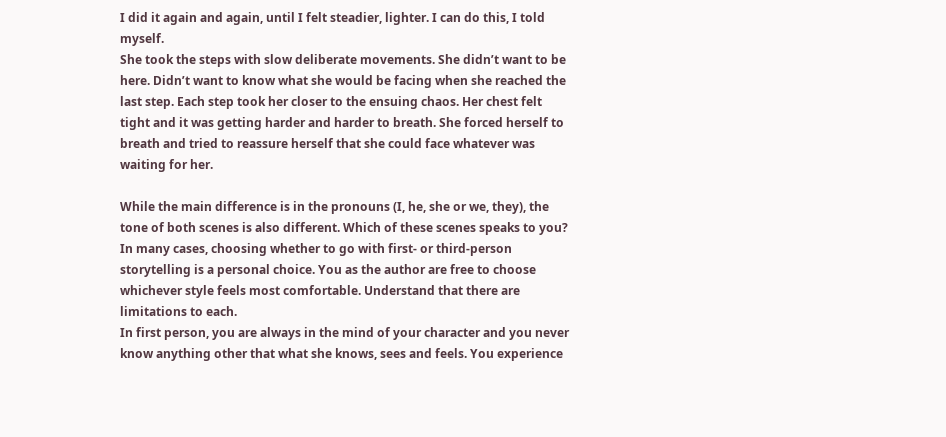I did it again and again, until I felt steadier, lighter. I can do this, I told myself.
She took the steps with slow deliberate movements. She didn’t want to be here. Didn’t want to know what she would be facing when she reached the last step. Each step took her closer to the ensuing chaos. Her chest felt tight and it was getting harder and harder to breath. She forced herself to breath and tried to reassure herself that she could face whatever was waiting for her.

While the main difference is in the pronouns (I, he, she or we, they), the tone of both scenes is also different. Which of these scenes speaks to you?
In many cases, choosing whether to go with first- or third-person storytelling is a personal choice. You as the author are free to choose whichever style feels most comfortable. Understand that there are limitations to each.
In first person, you are always in the mind of your character and you never know anything other that what she knows, sees and feels. You experience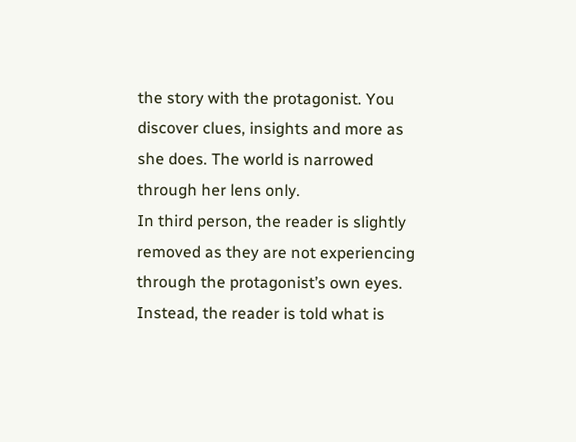the story with the protagonist. You discover clues, insights and more as she does. The world is narrowed through her lens only.
In third person, the reader is slightly removed as they are not experiencing through the protagonist’s own eyes. Instead, the reader is told what is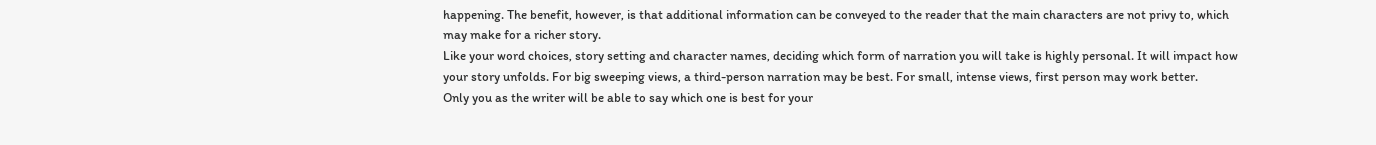happening. The benefit, however, is that additional information can be conveyed to the reader that the main characters are not privy to, which may make for a richer story.
Like your word choices, story setting and character names, deciding which form of narration you will take is highly personal. It will impact how your story unfolds. For big sweeping views, a third-person narration may be best. For small, intense views, first person may work better.
Only you as the writer will be able to say which one is best for your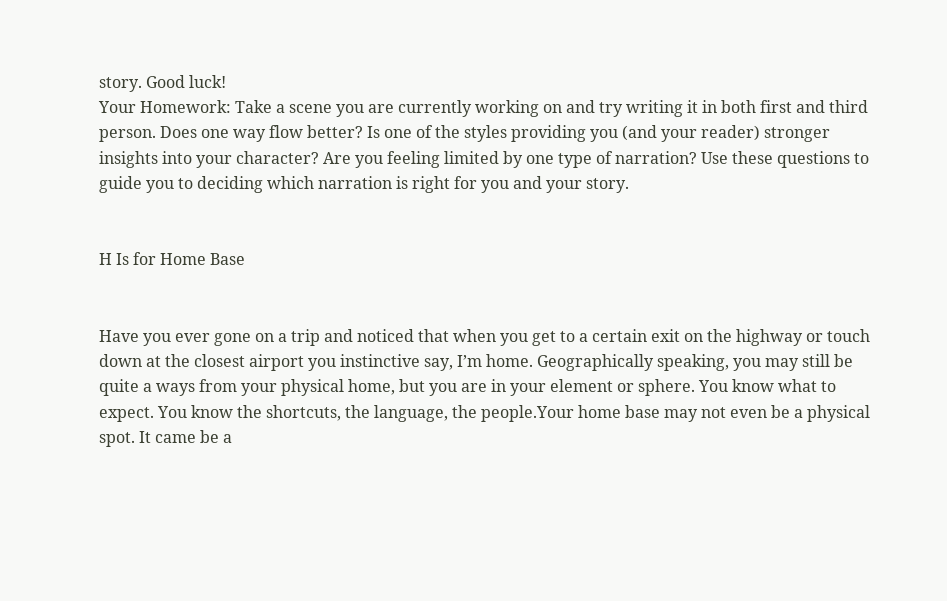story. Good luck!
Your Homework: Take a scene you are currently working on and try writing it in both first and third person. Does one way flow better? Is one of the styles providing you (and your reader) stronger insights into your character? Are you feeling limited by one type of narration? Use these questions to guide you to deciding which narration is right for you and your story.


H Is for Home Base


Have you ever gone on a trip and noticed that when you get to a certain exit on the highway or touch down at the closest airport you instinctive say, I’m home. Geographically speaking, you may still be quite a ways from your physical home, but you are in your element or sphere. You know what to expect. You know the shortcuts, the language, the people.Your home base may not even be a physical spot. It came be a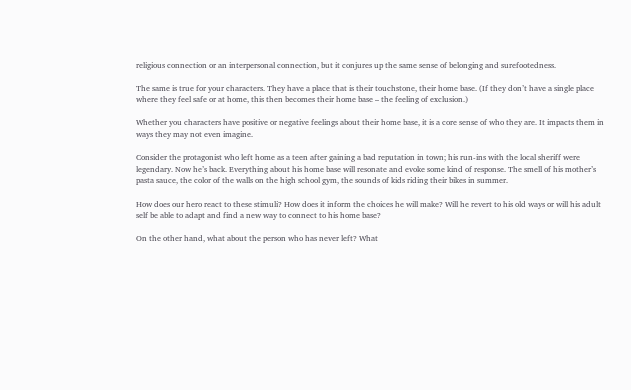religious connection or an interpersonal connection, but it conjures up the same sense of belonging and surefootedness.

The same is true for your characters. They have a place that is their touchstone, their home base. (If they don’t have a single place where they feel safe or at home, this then becomes their home base – the feeling of exclusion.)

Whether you characters have positive or negative feelings about their home base, it is a core sense of who they are. It impacts them in ways they may not even imagine.

Consider the protagonist who left home as a teen after gaining a bad reputation in town; his run-ins with the local sheriff were legendary. Now he’s back. Everything about his home base will resonate and evoke some kind of response. The smell of his mother’s pasta sauce, the color of the walls on the high school gym, the sounds of kids riding their bikes in summer.

How does our hero react to these stimuli? How does it inform the choices he will make? Will he revert to his old ways or will his adult self be able to adapt and find a new way to connect to his home base?

On the other hand, what about the person who has never left? What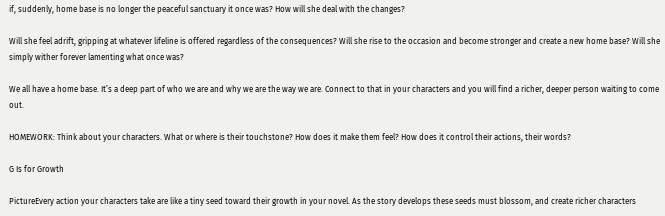if, suddenly, home base is no longer the peaceful sanctuary it once was? How will she deal with the changes?

Will she feel adrift, gripping at whatever lifeline is offered regardless of the consequences? Will she rise to the occasion and become stronger and create a new home base? Will she simply wither forever lamenting what once was?

We all have a home base. It’s a deep part of who we are and why we are the way we are. Connect to that in your characters and you will find a richer, deeper person waiting to come out.

HOMEWORK: Think about your characters. What or where is their touchstone? How does it make them feel? How does it control their actions, their words?

G Is for Growth

PictureEvery action your characters take are like a tiny seed toward their growth in your novel. As the story develops these seeds must blossom, and create richer characters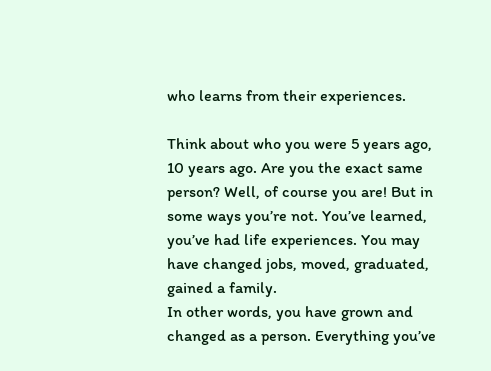who learns from their experiences.

Think about who you were 5 years ago, 10 years ago. Are you the exact same person? Well, of course you are! But in some ways you’re not. You’ve learned, you’ve had life experiences. You may have changed jobs, moved, graduated, gained a family.
In other words, you have grown and changed as a person. Everything you’ve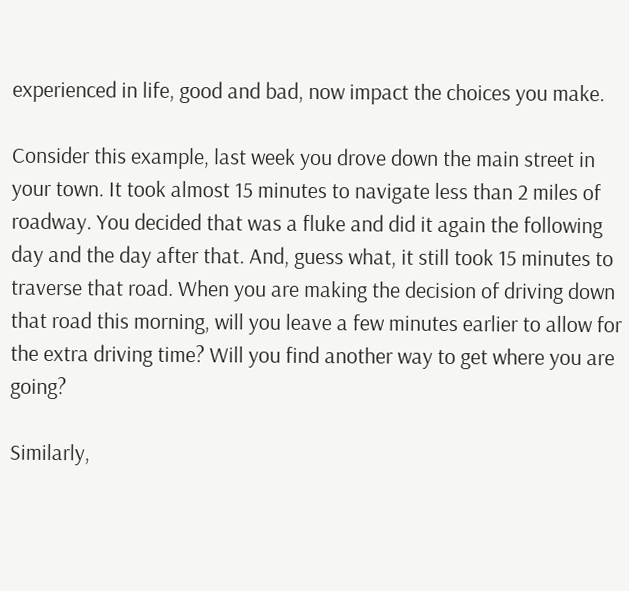experienced in life, good and bad, now impact the choices you make.

Consider this example, last week you drove down the main street in your town. It took almost 15 minutes to navigate less than 2 miles of roadway. You decided that was a fluke and did it again the following day and the day after that. And, guess what, it still took 15 minutes to traverse that road. When you are making the decision of driving down that road this morning, will you leave a few minutes earlier to allow for the extra driving time? Will you find another way to get where you are going?

Similarly,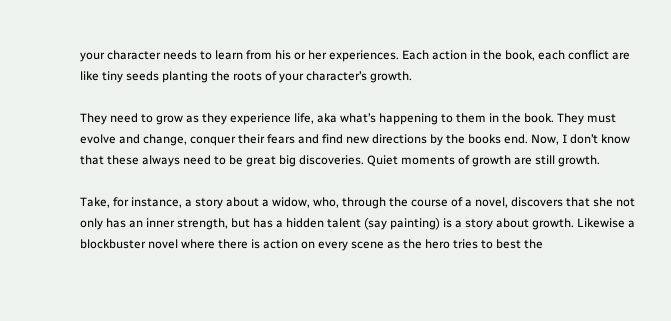your character needs to learn from his or her experiences. Each action in the book, each conflict are like tiny seeds planting the roots of your character’s growth.

They need to grow as they experience life, aka what’s happening to them in the book. They must evolve and change, conquer their fears and find new directions by the books end. Now, I don’t know that these always need to be great big discoveries. Quiet moments of growth are still growth.

Take, for instance, a story about a widow, who, through the course of a novel, discovers that she not only has an inner strength, but has a hidden talent (say painting) is a story about growth. Likewise a blockbuster novel where there is action on every scene as the hero tries to best the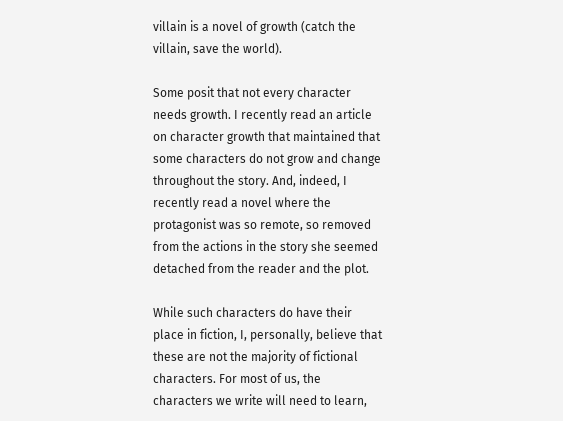villain is a novel of growth (catch the villain, save the world).

Some posit that not every character needs growth. I recently read an article on character growth that maintained that some characters do not grow and change throughout the story. And, indeed, I recently read a novel where the protagonist was so remote, so removed from the actions in the story she seemed detached from the reader and the plot.

While such characters do have their place in fiction, I, personally, believe that these are not the majority of fictional characters. For most of us, the characters we write will need to learn,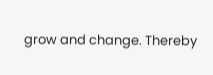grow and change. Thereby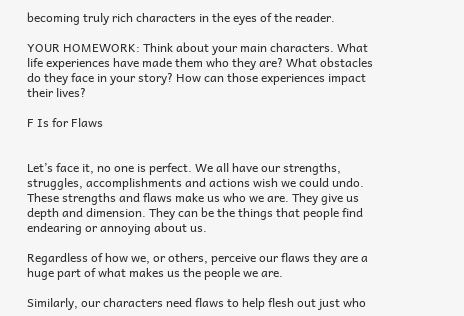becoming truly rich characters in the eyes of the reader.

YOUR HOMEWORK: Think about your main characters. What life experiences have made them who they are? What obstacles do they face in your story? How can those experiences impact their lives?

F Is for Flaws


Let’s face it, no one is perfect. We all have our strengths, struggles, accomplishments and actions wish we could undo. These strengths and flaws make us who we are. They give us depth and dimension. They can be the things that people find endearing or annoying about us.

Regardless of how we, or others, perceive our flaws they are a huge part of what makes us the people we are.

Similarly, our characters need flaws to help flesh out just who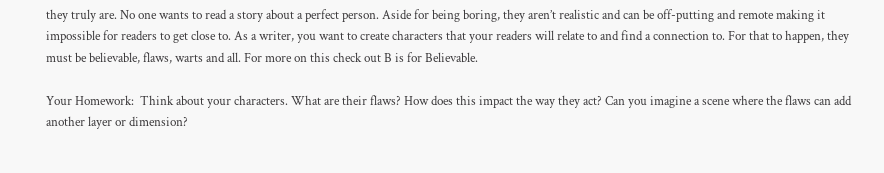they truly are. No one wants to read a story about a perfect person. Aside for being boring, they aren’t realistic and can be off-putting and remote making it impossible for readers to get close to. As a writer, you want to create characters that your readers will relate to and find a connection to. For that to happen, they must be believable, flaws, warts and all. For more on this check out B is for Believable.

Your Homework:  Think about your characters. What are their flaws? How does this impact the way they act? Can you imagine a scene where the flaws can add another layer or dimension?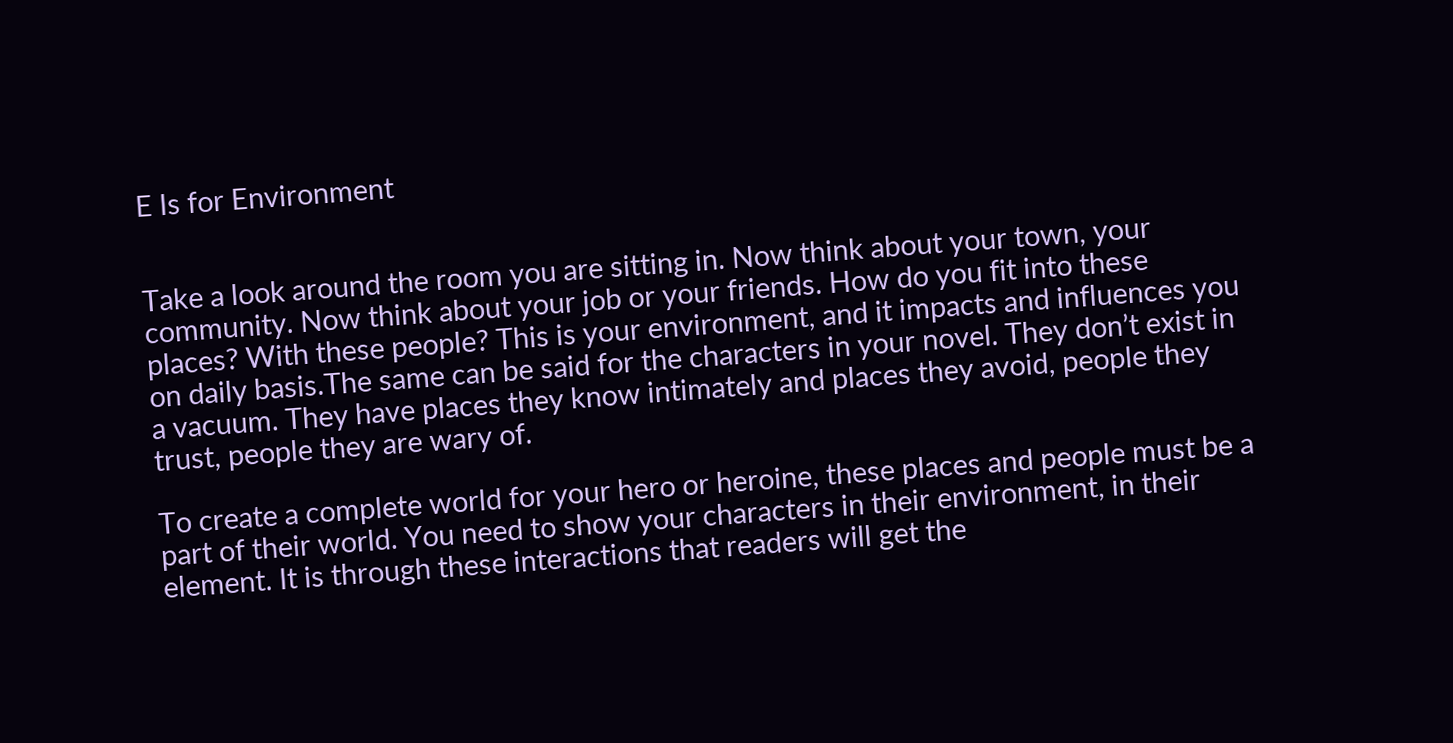E Is for Environment


Take a look around the room you are sitting in. Now think about your town, your community. Now think about your job or your friends. How do you fit into these places? With these people? This is your environment, and it impacts and influences you on daily basis.The same can be said for the characters in your novel. They don’t exist in a vacuum. They have places they know intimately and places they avoid, people they trust, people they are wary of.

To create a complete world for your hero or heroine, these places and people must be a part of their world. You need to show your characters in their environment, in their element. It is through these interactions that readers will get the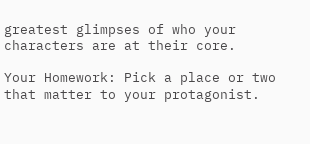greatest glimpses of who your characters are at their core.

Your Homework: Pick a place or two that matter to your protagonist.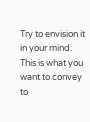Try to envision it in your mind. This is what you want to convey to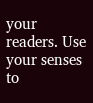your readers. Use your senses to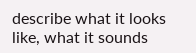describe what it looks like, what it sounds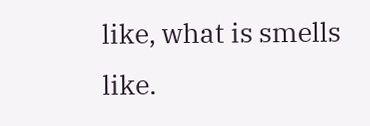like, what is smells like.